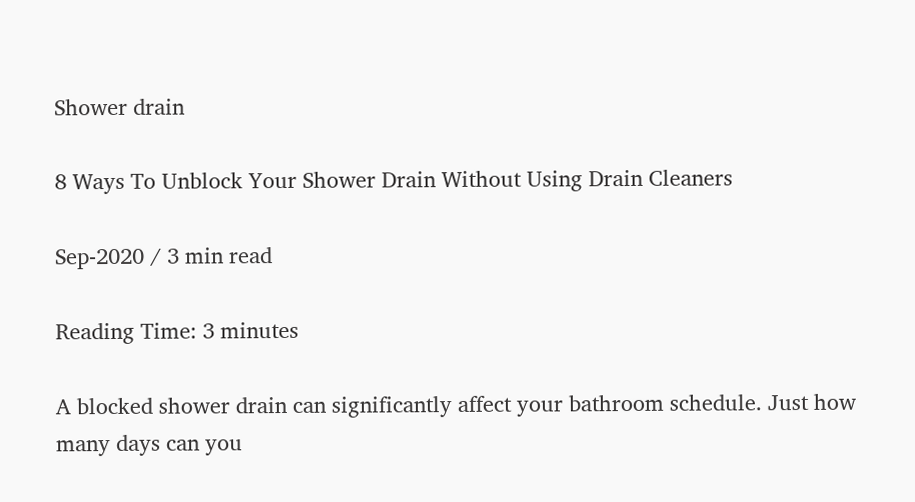Shower drain

8 Ways To Unblock Your Shower Drain Without Using Drain Cleaners

Sep-2020 / 3 min read

Reading Time: 3 minutes

A blocked shower drain can significantly affect your bathroom schedule. Just how many days can you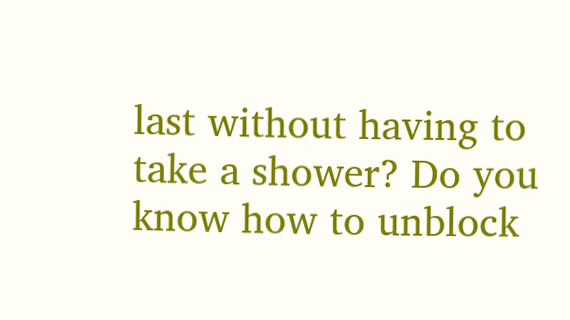last without having to take a shower? Do you know how to unblock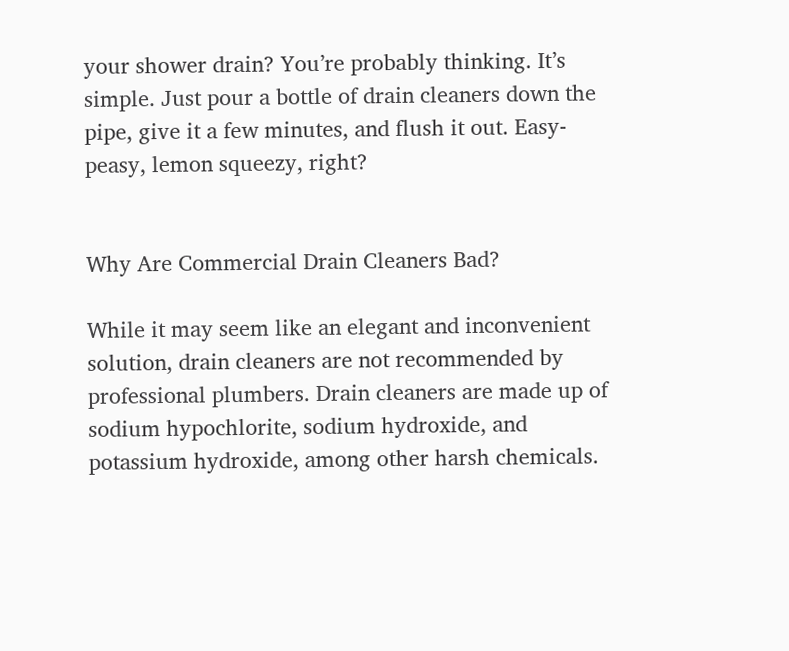your shower drain? You’re probably thinking. It’s simple. Just pour a bottle of drain cleaners down the pipe, give it a few minutes, and flush it out. Easy-peasy, lemon squeezy, right?


Why Are Commercial Drain Cleaners Bad?

While it may seem like an elegant and inconvenient solution, drain cleaners are not recommended by professional plumbers. Drain cleaners are made up of sodium hypochlorite, sodium hydroxide, and potassium hydroxide, among other harsh chemicals.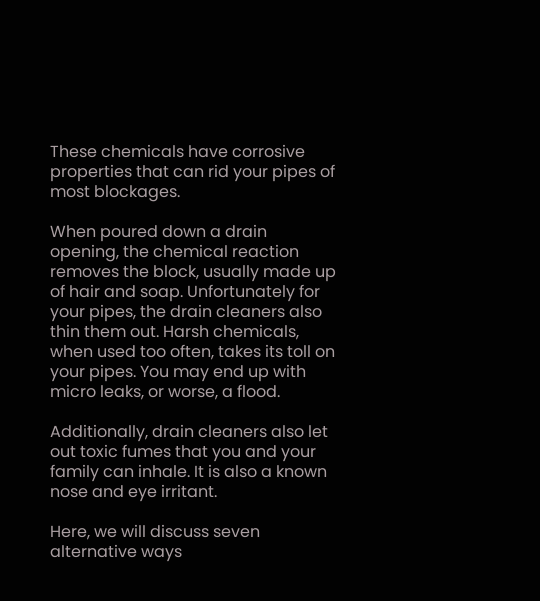These chemicals have corrosive properties that can rid your pipes of most blockages.

When poured down a drain opening, the chemical reaction removes the block, usually made up of hair and soap. Unfortunately for your pipes, the drain cleaners also thin them out. Harsh chemicals, when used too often, takes its toll on your pipes. You may end up with micro leaks, or worse, a flood.

Additionally, drain cleaners also let out toxic fumes that you and your family can inhale. It is also a known nose and eye irritant.

Here, we will discuss seven alternative ways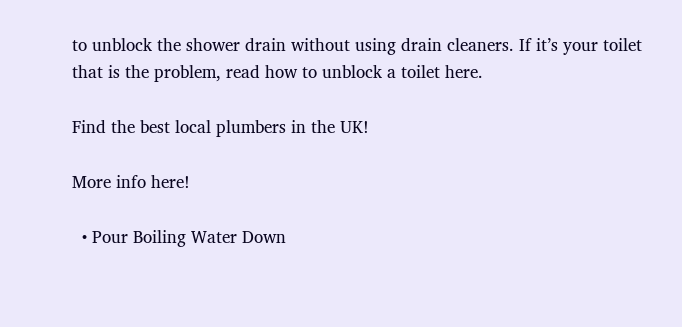to unblock the shower drain without using drain cleaners. If it’s your toilet that is the problem, read how to unblock a toilet here.

Find the best local plumbers in the UK!

More info here!

  • Pour Boiling Water Down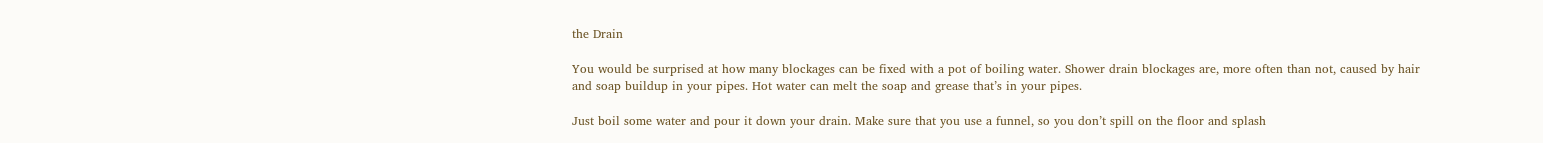the Drain

You would be surprised at how many blockages can be fixed with a pot of boiling water. Shower drain blockages are, more often than not, caused by hair and soap buildup in your pipes. Hot water can melt the soap and grease that’s in your pipes.

Just boil some water and pour it down your drain. Make sure that you use a funnel, so you don’t spill on the floor and splash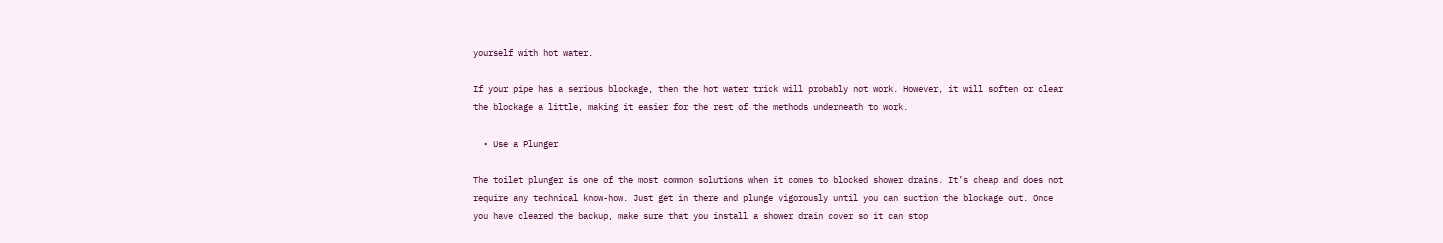yourself with hot water.

If your pipe has a serious blockage, then the hot water trick will probably not work. However, it will soften or clear the blockage a little, making it easier for the rest of the methods underneath to work.

  • Use a Plunger

The toilet plunger is one of the most common solutions when it comes to blocked shower drains. It’s cheap and does not require any technical know-how. Just get in there and plunge vigorously until you can suction the blockage out. Once you have cleared the backup, make sure that you install a shower drain cover so it can stop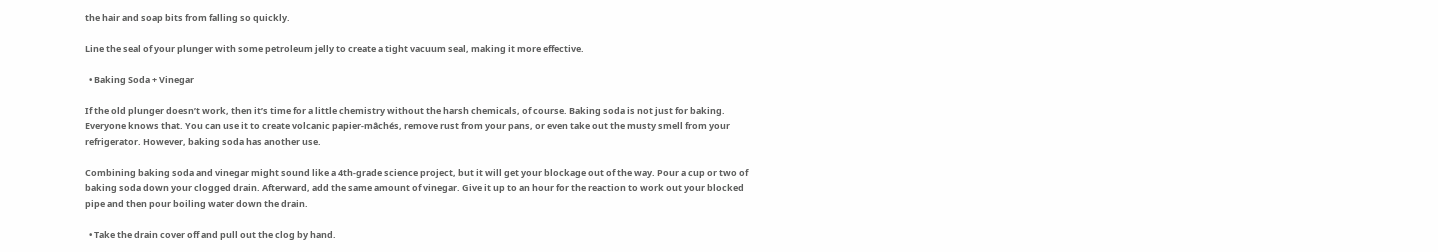the hair and soap bits from falling so quickly.

Line the seal of your plunger with some petroleum jelly to create a tight vacuum seal, making it more effective.

  • Baking Soda + Vinegar

If the old plunger doesn’t work, then it’s time for a little chemistry without the harsh chemicals, of course. Baking soda is not just for baking. Everyone knows that. You can use it to create volcanic papier-mâchés, remove rust from your pans, or even take out the musty smell from your refrigerator. However, baking soda has another use.

Combining baking soda and vinegar might sound like a 4th-grade science project, but it will get your blockage out of the way. Pour a cup or two of baking soda down your clogged drain. Afterward, add the same amount of vinegar. Give it up to an hour for the reaction to work out your blocked pipe and then pour boiling water down the drain.

  • Take the drain cover off and pull out the clog by hand.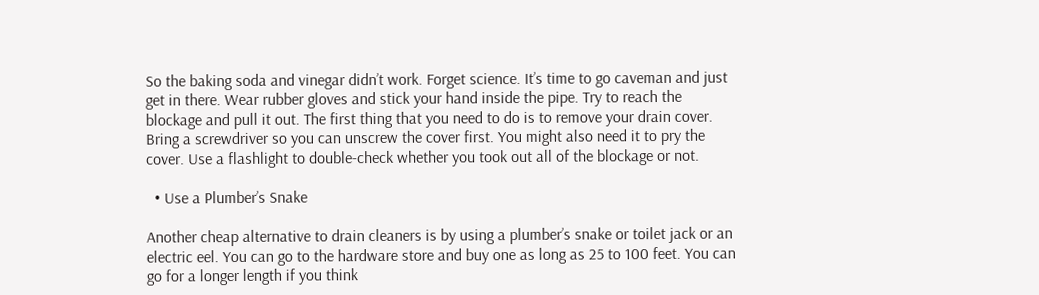So the baking soda and vinegar didn’t work. Forget science. It’s time to go caveman and just get in there. Wear rubber gloves and stick your hand inside the pipe. Try to reach the blockage and pull it out. The first thing that you need to do is to remove your drain cover. Bring a screwdriver so you can unscrew the cover first. You might also need it to pry the cover. Use a flashlight to double-check whether you took out all of the blockage or not.

  • Use a Plumber’s Snake

Another cheap alternative to drain cleaners is by using a plumber’s snake or toilet jack or an electric eel. You can go to the hardware store and buy one as long as 25 to 100 feet. You can go for a longer length if you think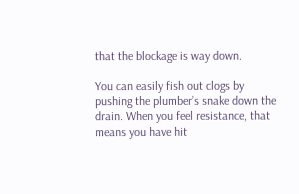that the blockage is way down.

You can easily fish out clogs by pushing the plumber’s snake down the drain. When you feel resistance, that means you have hit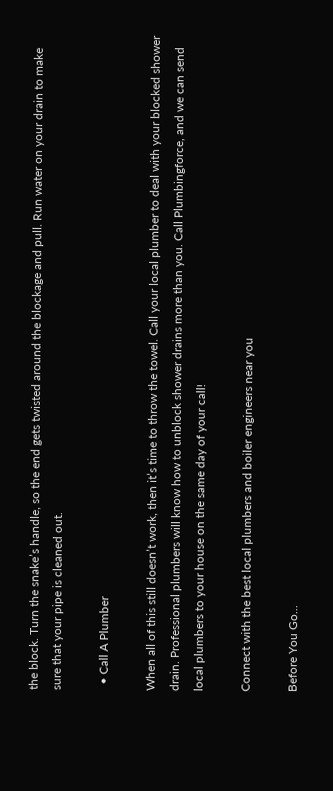the block. Turn the snake’s handle, so the end gets twisted around the blockage and pull. Run water on your drain to make sure that your pipe is cleaned out.

  • Call A Plumber

When all of this still doesn’t work, then it’s time to throw the towel. Call your local plumber to deal with your blocked shower drain. Professional plumbers will know how to unblock shower drains more than you. Call Plumbingforce, and we can send local plumbers to your house on the same day of your call!

Connect with the best local plumbers and boiler engineers near you

Before You Go...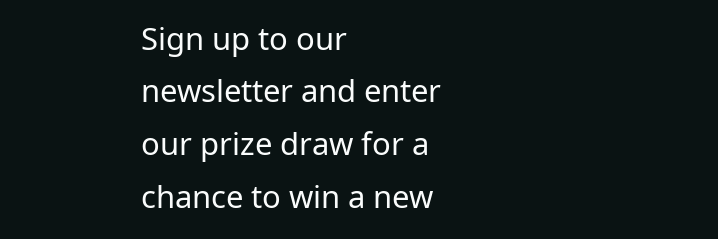Sign up to our newsletter and enter our prize draw for a chance to win a new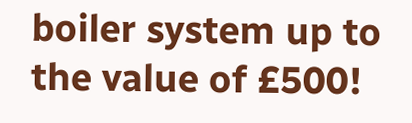boiler system up to the value of £500!